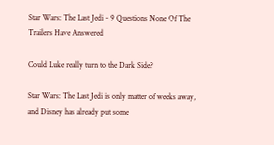Star Wars: The Last Jedi - 9 Questions None Of The Trailers Have Answered

Could Luke really turn to the Dark Side?

Star Wars: The Last Jedi is only matter of weeks away, and Disney has already put some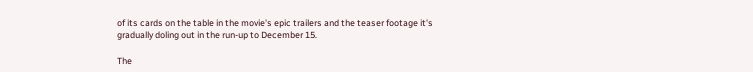of its cards on the table in the movie's epic trailers and the teaser footage it's gradually doling out in the run-up to December 15.

The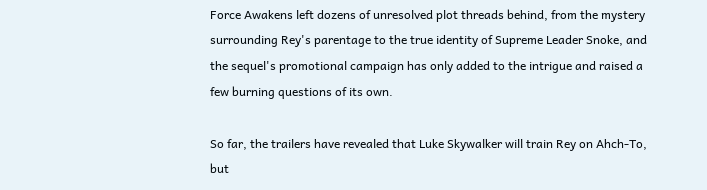Force Awakens left dozens of unresolved plot threads behind, from the mystery surrounding Rey's parentage to the true identity of Supreme Leader Snoke, and the sequel's promotional campaign has only added to the intrigue and raised a few burning questions of its own.

So far, the trailers have revealed that Luke Skywalker will train Rey on Ahch-To, but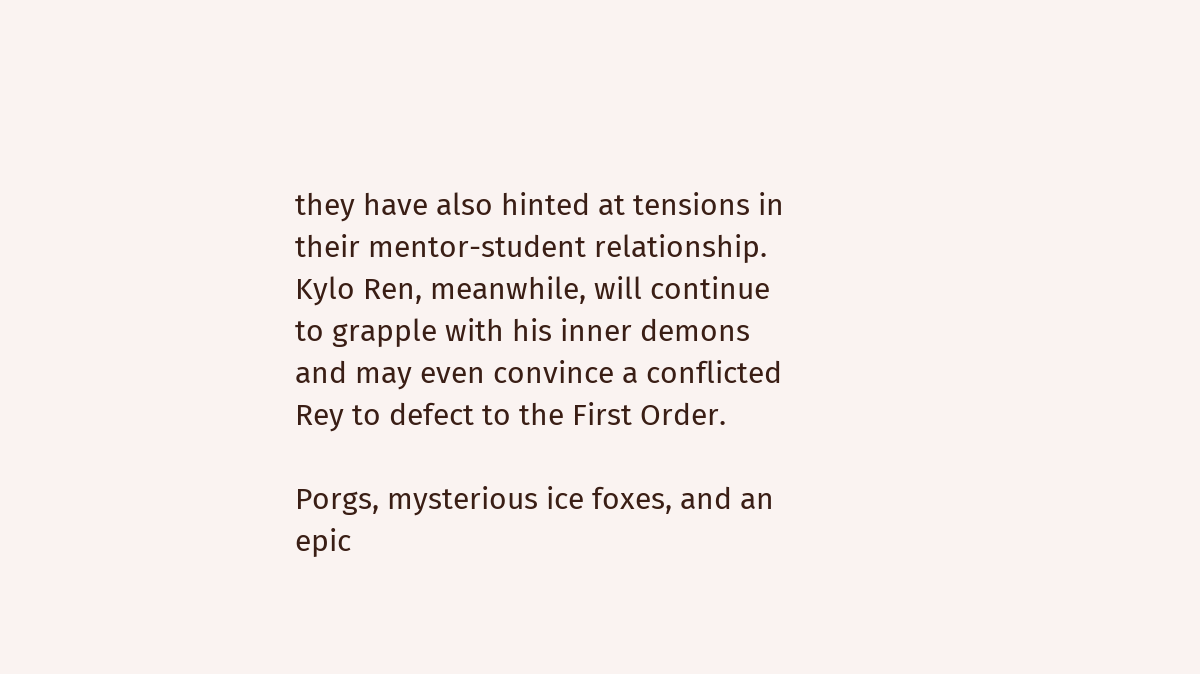they have also hinted at tensions in their mentor-student relationship. Kylo Ren, meanwhile, will continue to grapple with his inner demons and may even convince a conflicted Rey to defect to the First Order.

Porgs, mysterious ice foxes, and an epic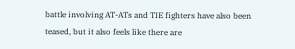battle involving AT-ATs and TIE fighters have also been teased, but it also feels like there are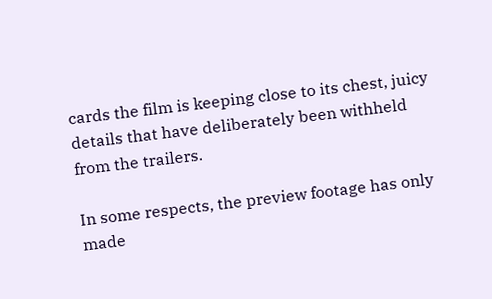cards the film is keeping close to its chest, juicy details that have deliberately been withheld from the trailers.

In some respects, the preview footage has only made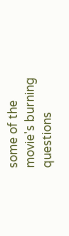some of the movie's burning questions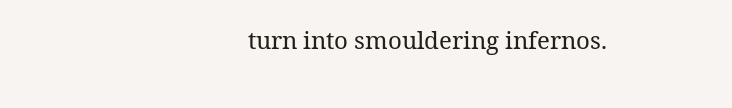turn into smouldering infernos.